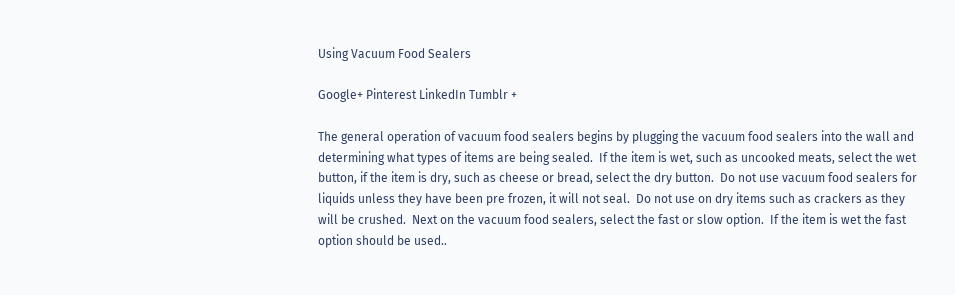Using Vacuum Food Sealers

Google+ Pinterest LinkedIn Tumblr +

The general operation of vacuum food sealers begins by plugging the vacuum food sealers into the wall and determining what types of items are being sealed.  If the item is wet, such as uncooked meats, select the wet button, if the item is dry, such as cheese or bread, select the dry button.  Do not use vacuum food sealers for liquids unless they have been pre frozen, it will not seal.  Do not use on dry items such as crackers as they will be crushed.  Next on the vacuum food sealers, select the fast or slow option.  If the item is wet the fast option should be used..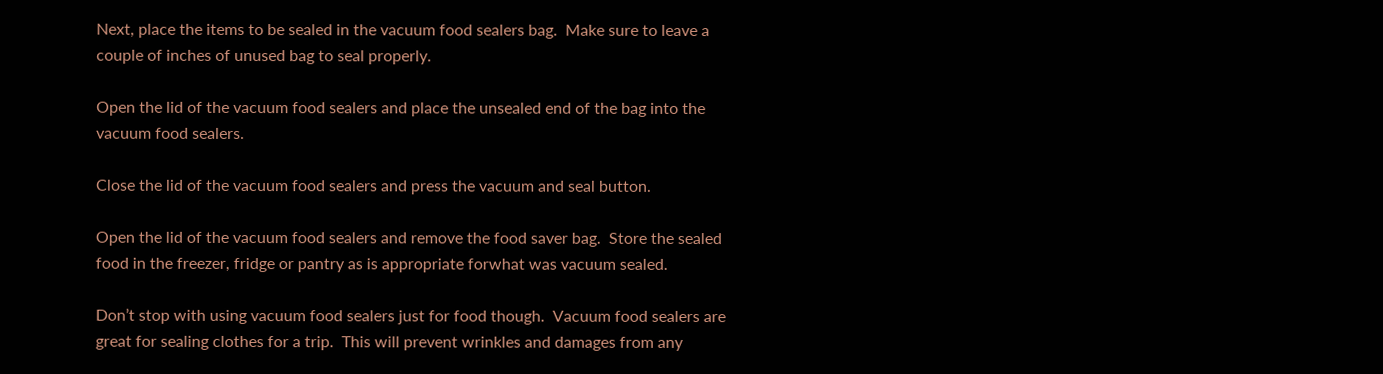Next, place the items to be sealed in the vacuum food sealers bag.  Make sure to leave a couple of inches of unused bag to seal properly.

Open the lid of the vacuum food sealers and place the unsealed end of the bag into the vacuum food sealers.

Close the lid of the vacuum food sealers and press the vacuum and seal button.

Open the lid of the vacuum food sealers and remove the food saver bag.  Store the sealed food in the freezer, fridge or pantry as is appropriate forwhat was vacuum sealed.

Don’t stop with using vacuum food sealers just for food though.  Vacuum food sealers are great for sealing clothes for a trip.  This will prevent wrinkles and damages from any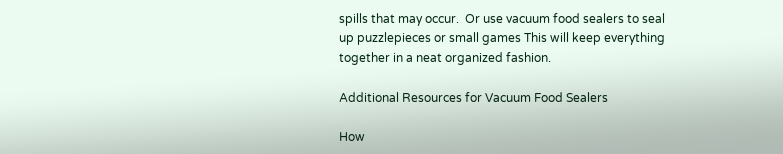spills that may occur.  Or use vacuum food sealers to seal up puzzlepieces or small games This will keep everything together in a neat organized fashion.

Additional Resources for Vacuum Food Sealers

How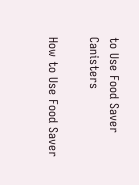to Use Food Saver Canisters

How to Use Food Saver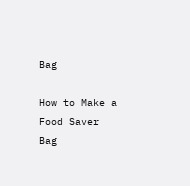Bag

How to Make a Food Saver Bag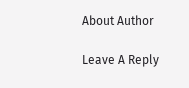About Author

Leave A Reply